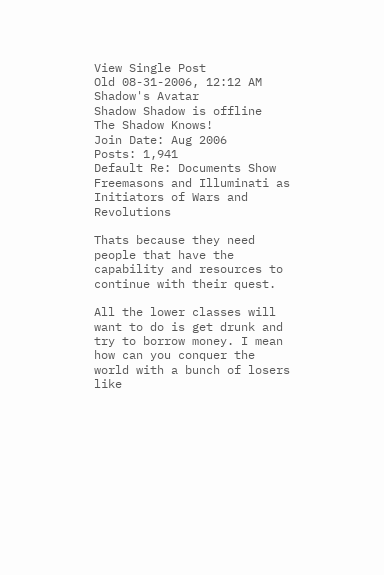View Single Post
Old 08-31-2006, 12:12 AM
Shadow's Avatar
Shadow Shadow is offline
The Shadow Knows!
Join Date: Aug 2006
Posts: 1,941
Default Re: Documents Show Freemasons and Illuminati as Initiators of Wars and Revolutions

Thats because they need people that have the capability and resources to continue with their quest.

All the lower classes will want to do is get drunk and try to borrow money. I mean how can you conquer the world with a bunch of losers like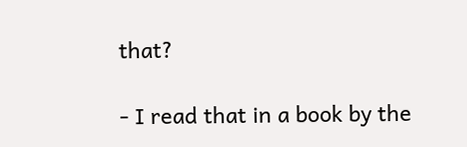that?

- I read that in a book by the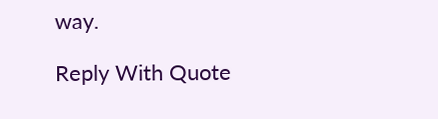way.

Reply With Quote